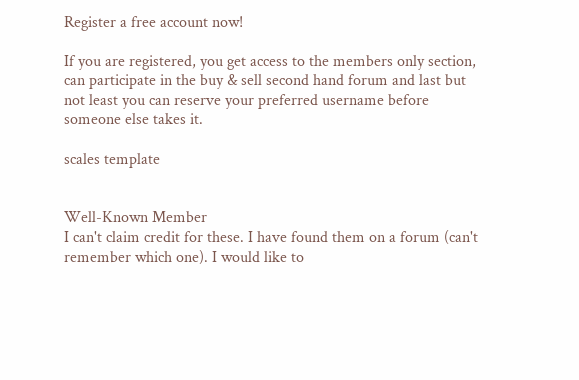Register a free account now!

If you are registered, you get access to the members only section, can participate in the buy & sell second hand forum and last but not least you can reserve your preferred username before someone else takes it.

scales template


Well-Known Member
I can't claim credit for these. I have found them on a forum (can't remember which one). I would like to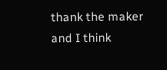thank the maker and I think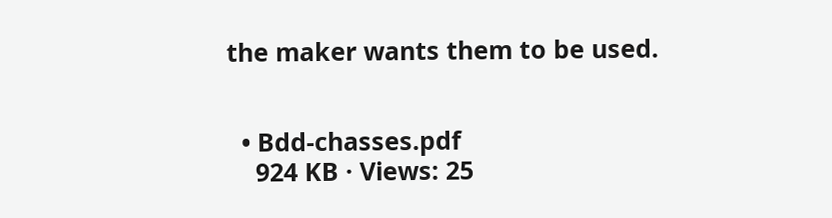the maker wants them to be used.


  • Bdd-chasses.pdf
    924 KB · Views: 25